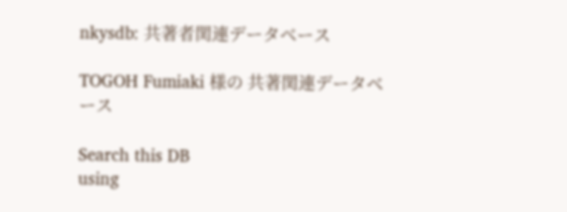nkysdb: 共著者関連データベース

TOGOH Fumiaki 様の 共著関連データベース

Search this DB
using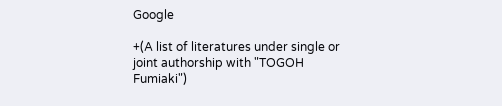Google

+(A list of literatures under single or joint authorship with "TOGOH Fumiaki")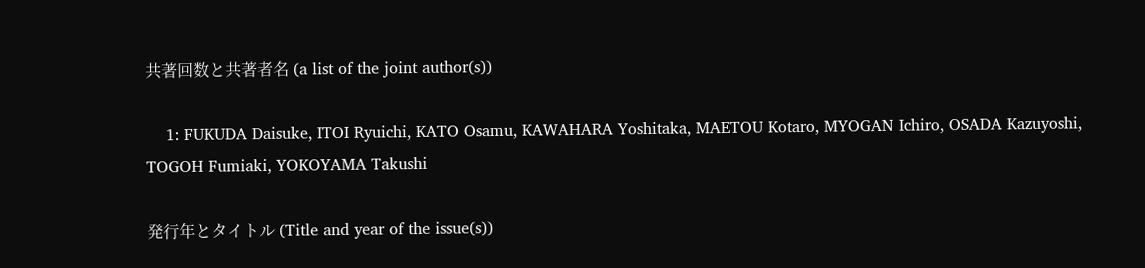共著回数と共著者名 (a list of the joint author(s))

    1: FUKUDA Daisuke, ITOI Ryuichi, KATO Osamu, KAWAHARA Yoshitaka, MAETOU Kotaro, MYOGAN Ichiro, OSADA Kazuyoshi, TOGOH Fumiaki, YOKOYAMA Takushi

発行年とタイトル (Title and year of the issue(s))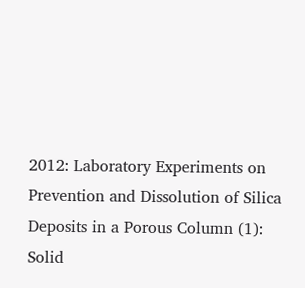2012: Laboratory Experiments on Prevention and Dissolution of Silica Deposits in a Porous Column (1): Solid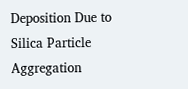Deposition Due to Silica Particle Aggregation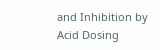and Inhibition by Acid Dosing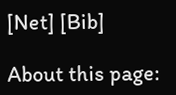[Net] [Bib]

About this page: